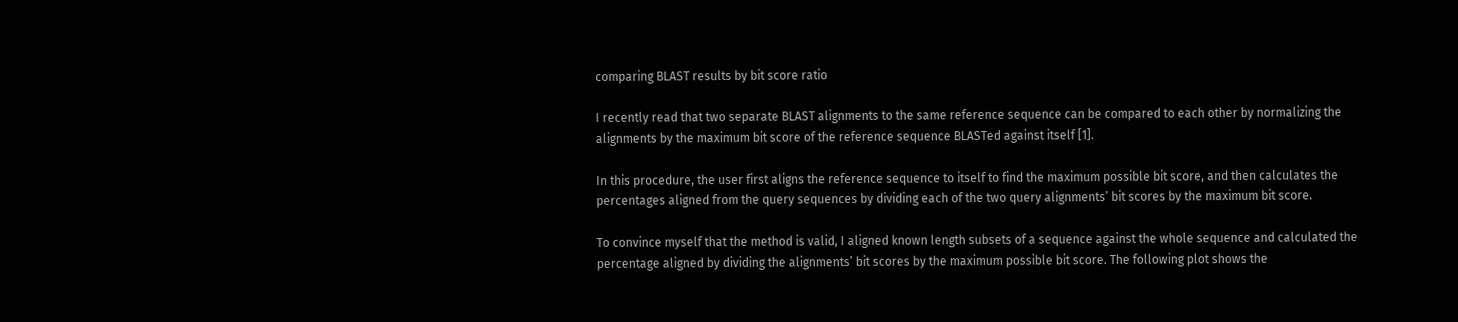comparing BLAST results by bit score ratio

I recently read that two separate BLAST alignments to the same reference sequence can be compared to each other by normalizing the alignments by the maximum bit score of the reference sequence BLASTed against itself [1].

In this procedure, the user first aligns the reference sequence to itself to find the maximum possible bit score, and then calculates the percentages aligned from the query sequences by dividing each of the two query alignments’ bit scores by the maximum bit score.

To convince myself that the method is valid, I aligned known length subsets of a sequence against the whole sequence and calculated the percentage aligned by dividing the alignments’ bit scores by the maximum possible bit score. The following plot shows the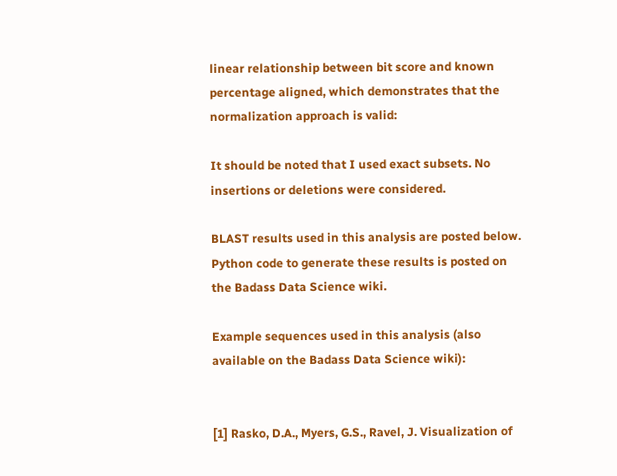linear relationship between bit score and known percentage aligned, which demonstrates that the normalization approach is valid:

It should be noted that I used exact subsets. No insertions or deletions were considered.

BLAST results used in this analysis are posted below. Python code to generate these results is posted on the Badass Data Science wiki.

Example sequences used in this analysis (also available on the Badass Data Science wiki):


[1] Rasko, D.A., Myers, G.S., Ravel, J. Visualization of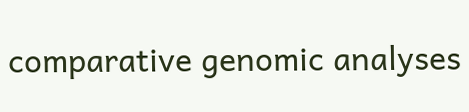comparative genomic analyses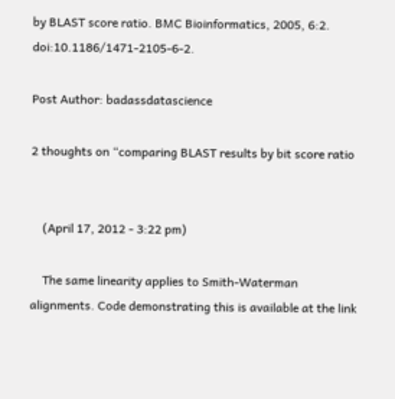by BLAST score ratio. BMC Bioinformatics, 2005, 6:2. doi:10.1186/1471-2105-6-2.

Post Author: badassdatascience

2 thoughts on “comparing BLAST results by bit score ratio


    (April 17, 2012 - 3:22 pm)

    The same linearity applies to Smith-Waterman alignments. Code demonstrating this is available at the link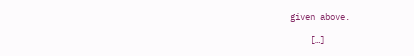given above.

    […]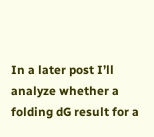In a later post I’ll analyze whether a folding dG result for a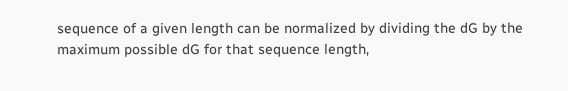sequence of a given length can be normalized by dividing the dG by the maximum possible dG for that sequence length,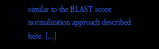similar to the BLAST score normalization approach described here. […]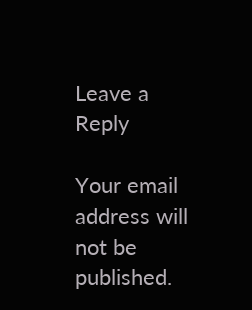Leave a Reply

Your email address will not be published.